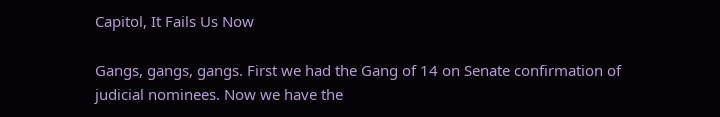Capitol, It Fails Us Now

Gangs, gangs, gangs. First we had the Gang of 14 on Senate confirmation of judicial nominees. Now we have the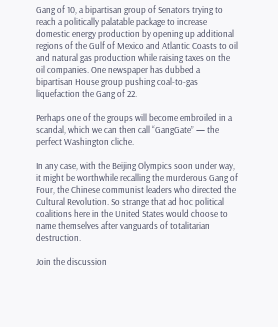Gang of 10, a bipartisan group of Senators trying to reach a politically palatable package to increase domestic energy production by opening up additional regions of the Gulf of Mexico and Atlantic Coasts to oil and natural gas production while raising taxes on the oil companies. One newspaper has dubbed a bipartisan House group pushing coal-to-gas liquefaction the Gang of 22.

Perhaps one of the groups will become embroiled in a scandal, which we can then call “GangGate” — the perfect Washington cliche.

In any case, with the Beijing Olympics soon under way, it might be worthwhile recalling the murderous Gang of Four, the Chinese communist leaders who directed the Cultural Revolution. So strange that ad hoc political coalitions here in the United States would choose to name themselves after vanguards of totalitarian destruction.

Join the discussion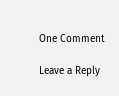One Comment

Leave a Reply